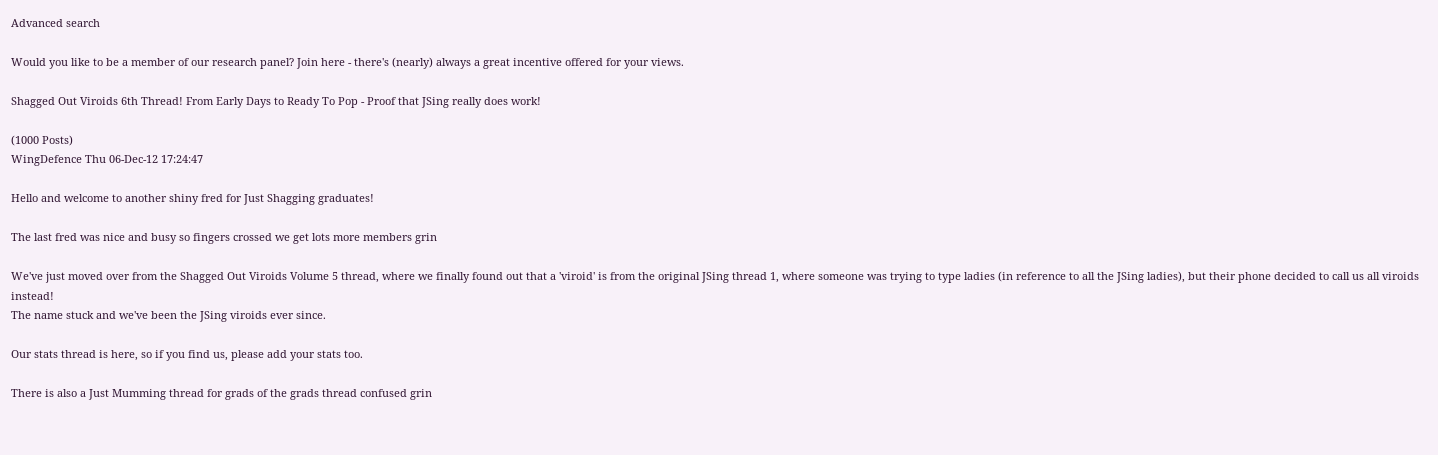Advanced search

Would you like to be a member of our research panel? Join here - there's (nearly) always a great incentive offered for your views.

Shagged Out Viroids 6th Thread! From Early Days to Ready To Pop - Proof that JSing really does work!

(1000 Posts)
WingDefence Thu 06-Dec-12 17:24:47

Hello and welcome to another shiny fred for Just Shagging graduates!

The last fred was nice and busy so fingers crossed we get lots more members grin

We've just moved over from the Shagged Out Viroids Volume 5 thread, where we finally found out that a 'viroid' is from the original JSing thread 1, where someone was trying to type ladies (in reference to all the JSing ladies), but their phone decided to call us all viroids instead!
The name stuck and we've been the JSing viroids ever since.

Our stats thread is here, so if you find us, please add your stats too.

There is also a Just Mumming thread for grads of the grads thread confused grin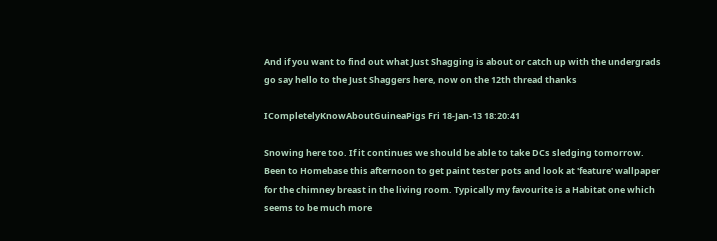And if you want to find out what Just Shagging is about or catch up with the undergrads go say hello to the Just Shaggers here, now on the 12th thread thanks

ICompletelyKnowAboutGuineaPigs Fri 18-Jan-13 18:20:41

Snowing here too. If it continues we should be able to take DCs sledging tomorrow.
Been to Homebase this afternoon to get paint tester pots and look at 'feature' wallpaper for the chimney breast in the living room. Typically my favourite is a Habitat one which seems to be much more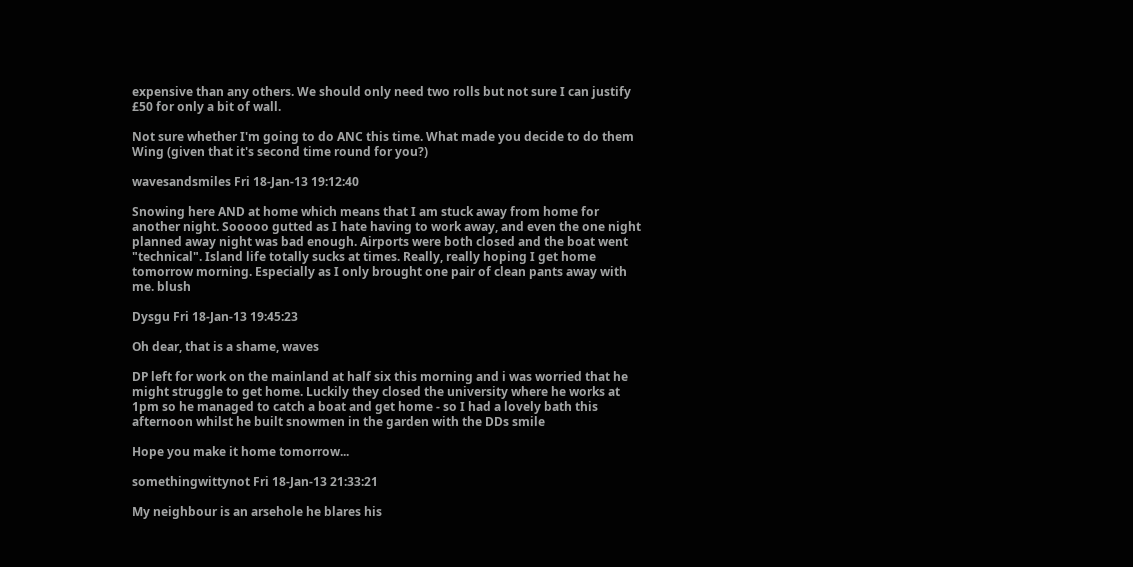expensive than any others. We should only need two rolls but not sure I can justify £50 for only a bit of wall.

Not sure whether I'm going to do ANC this time. What made you decide to do them Wing (given that it's second time round for you?)

wavesandsmiles Fri 18-Jan-13 19:12:40

Snowing here AND at home which means that I am stuck away from home for another night. Sooooo gutted as I hate having to work away, and even the one night planned away night was bad enough. Airports were both closed and the boat went "technical". Island life totally sucks at times. Really, really hoping I get home tomorrow morning. Especially as I only brought one pair of clean pants away with me. blush

Dysgu Fri 18-Jan-13 19:45:23

Oh dear, that is a shame, waves

DP left for work on the mainland at half six this morning and i was worried that he might struggle to get home. Luckily they closed the university where he works at 1pm so he managed to catch a boat and get home - so I had a lovely bath this afternoon whilst he built snowmen in the garden with the DDs smile

Hope you make it home tomorrow...

somethingwittynot Fri 18-Jan-13 21:33:21

My neighbour is an arsehole he blares his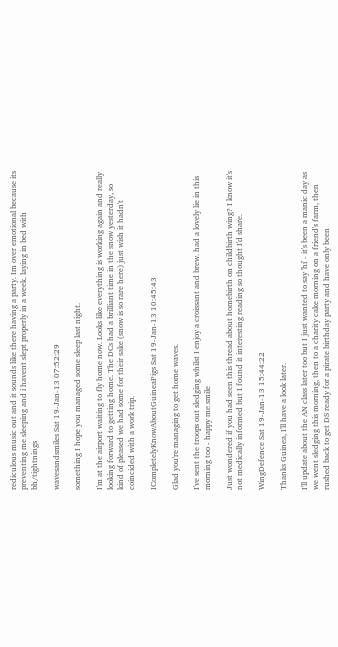rediculous music out and it sounds like there having a party. Im over emotional because its preventing me sleeping and i havent slept properly in a week. laying in bed with bh/tightnings

wavesandsmiles Sat 19-Jan-13 07:52:29

something I hope you managed some sleep last night.

I'm at the airport waiting to fly home now. Looks like everything is working again and really looking forward to getting home. The DCs had a brilliant time in the snow yesterday, so kind of pleased we had some for their sake (snow is so rare here) just wish it hadn't coincided with a work trip.

ICompletelyKnowAboutGuineaPigs Sat 19-Jan-13 10:45:43

Glad you're managing to get home waves.

I've sent the troops out sledging whilst I enjoy a croissant and brew. had a lovely lie in this morning too - happy me smile

Just wondered if you had seen this thread about homebirth on childbirth wing? I know it's not medically informed but I found it interesting reading so thought I'd share.

WingDefence Sat 19-Jan-13 15:44:22

Thanks Guinea, I'll have a look later.

I'll update about the AN class later too but I just wanted to say 'hi' - it's been a manic day as we went sledging this morning, then to a charity cake morning on a friend's farm, then rushed back to get DS ready for a pirate birthday party and have only been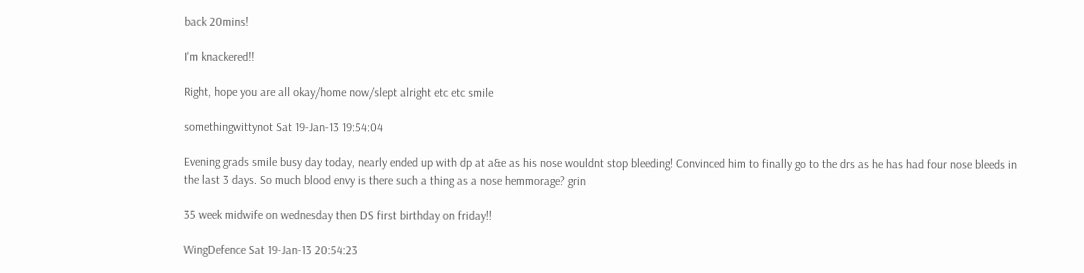back 20mins!

I'm knackered!!

Right, hope you are all okay/home now/slept alright etc etc smile

somethingwittynot Sat 19-Jan-13 19:54:04

Evening grads smile busy day today, nearly ended up with dp at a&e as his nose wouldnt stop bleeding! Convinced him to finally go to the drs as he has had four nose bleeds in the last 3 days. So much blood envy is there such a thing as a nose hemmorage? grin

35 week midwife on wednesday then DS first birthday on friday!!

WingDefence Sat 19-Jan-13 20:54:23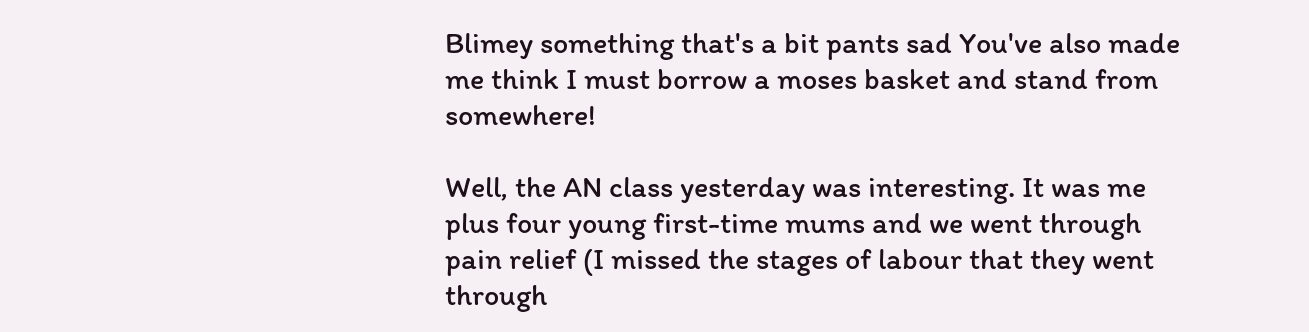Blimey something that's a bit pants sad You've also made me think I must borrow a moses basket and stand from somewhere!

Well, the AN class yesterday was interesting. It was me plus four young first-time mums and we went through pain relief (I missed the stages of labour that they went through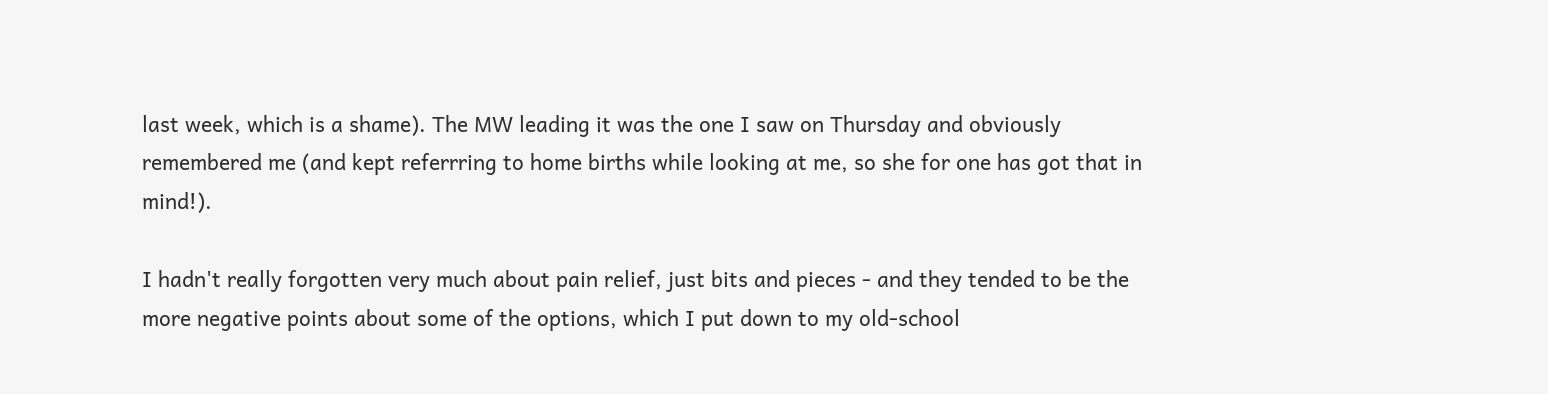last week, which is a shame). The MW leading it was the one I saw on Thursday and obviously remembered me (and kept referrring to home births while looking at me, so she for one has got that in mind!).

I hadn't really forgotten very much about pain relief, just bits and pieces - and they tended to be the more negative points about some of the options, which I put down to my old-school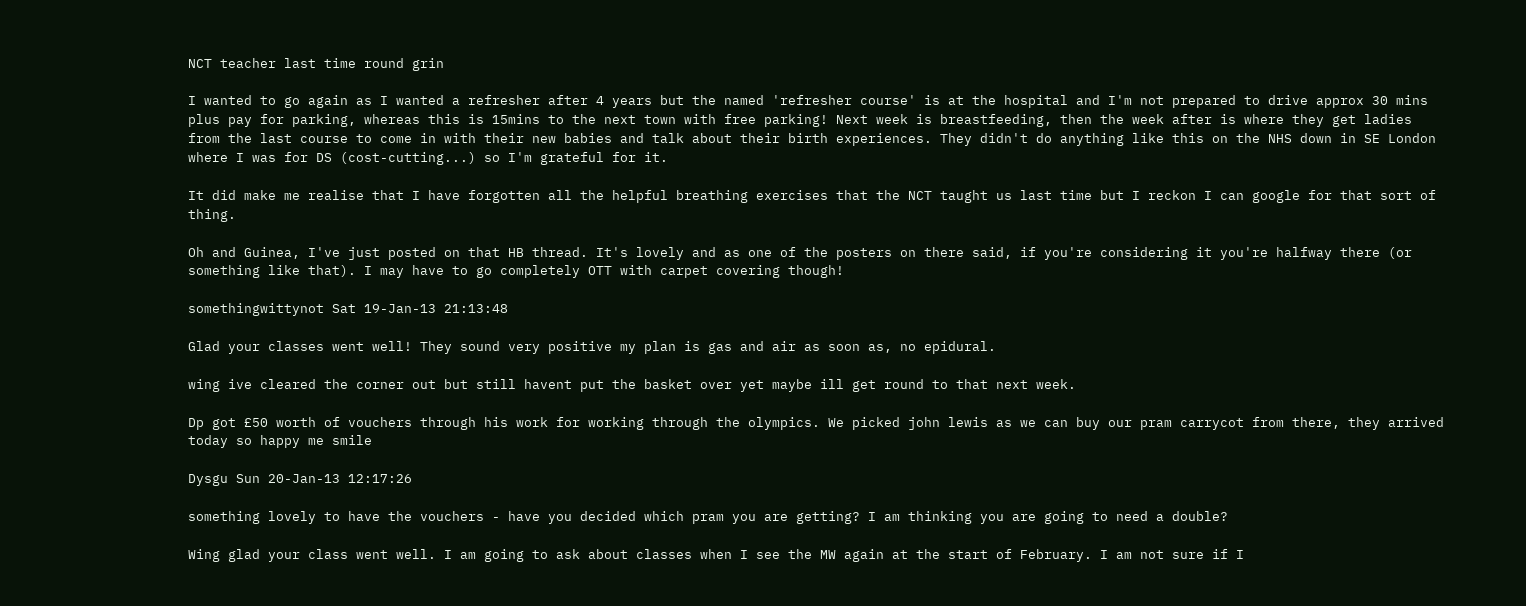NCT teacher last time round grin

I wanted to go again as I wanted a refresher after 4 years but the named 'refresher course' is at the hospital and I'm not prepared to drive approx 30 mins plus pay for parking, whereas this is 15mins to the next town with free parking! Next week is breastfeeding, then the week after is where they get ladies from the last course to come in with their new babies and talk about their birth experiences. They didn't do anything like this on the NHS down in SE London where I was for DS (cost-cutting...) so I'm grateful for it.

It did make me realise that I have forgotten all the helpful breathing exercises that the NCT taught us last time but I reckon I can google for that sort of thing.

Oh and Guinea, I've just posted on that HB thread. It's lovely and as one of the posters on there said, if you're considering it you're halfway there (or something like that). I may have to go completely OTT with carpet covering though!

somethingwittynot Sat 19-Jan-13 21:13:48

Glad your classes went well! They sound very positive my plan is gas and air as soon as, no epidural.

wing ive cleared the corner out but still havent put the basket over yet maybe ill get round to that next week.

Dp got £50 worth of vouchers through his work for working through the olympics. We picked john lewis as we can buy our pram carrycot from there, they arrived today so happy me smile

Dysgu Sun 20-Jan-13 12:17:26

something lovely to have the vouchers - have you decided which pram you are getting? I am thinking you are going to need a double?

Wing glad your class went well. I am going to ask about classes when I see the MW again at the start of February. I am not sure if I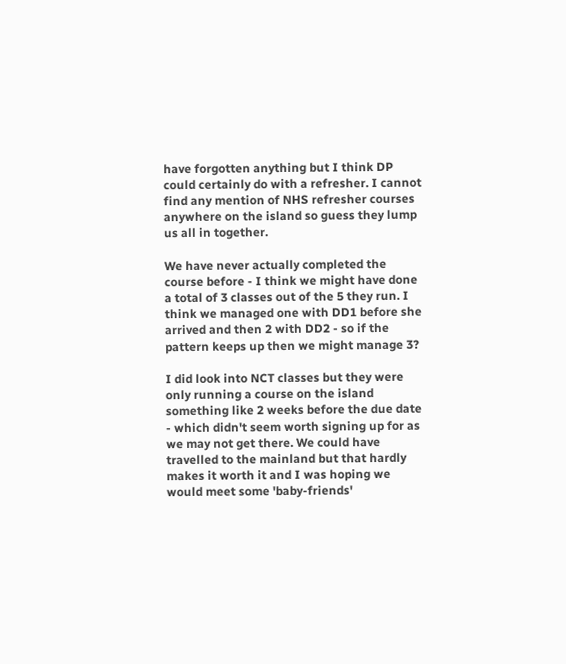have forgotten anything but I think DP could certainly do with a refresher. I cannot find any mention of NHS refresher courses anywhere on the island so guess they lump us all in together.

We have never actually completed the course before - I think we might have done a total of 3 classes out of the 5 they run. I think we managed one with DD1 before she arrived and then 2 with DD2 - so if the pattern keeps up then we might manage 3?

I did look into NCT classes but they were only running a course on the island something like 2 weeks before the due date - which didn't seem worth signing up for as we may not get there. We could have travelled to the mainland but that hardly makes it worth it and I was hoping we would meet some 'baby-friends'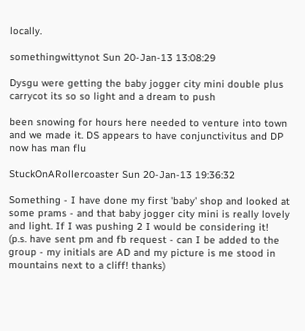locally.

somethingwittynot Sun 20-Jan-13 13:08:29

Dysgu were getting the baby jogger city mini double plus carrycot its so so light and a dream to push

been snowing for hours here needed to venture into town and we made it. DS appears to have conjunctivitus and DP now has man flu

StuckOnARollercoaster Sun 20-Jan-13 19:36:32

Something - I have done my first 'baby' shop and looked at some prams - and that baby jogger city mini is really lovely and light. If I was pushing 2 I would be considering it!
(p.s. have sent pm and fb request - can I be added to the group - my initials are AD and my picture is me stood in mountains next to a cliff! thanks)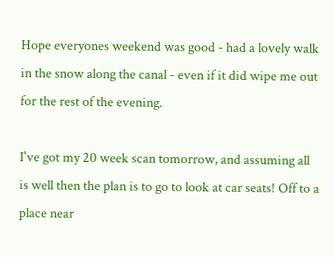Hope everyones weekend was good - had a lovely walk in the snow along the canal - even if it did wipe me out for the rest of the evening.

I've got my 20 week scan tomorrow, and assuming all is well then the plan is to go to look at car seats! Off to a place near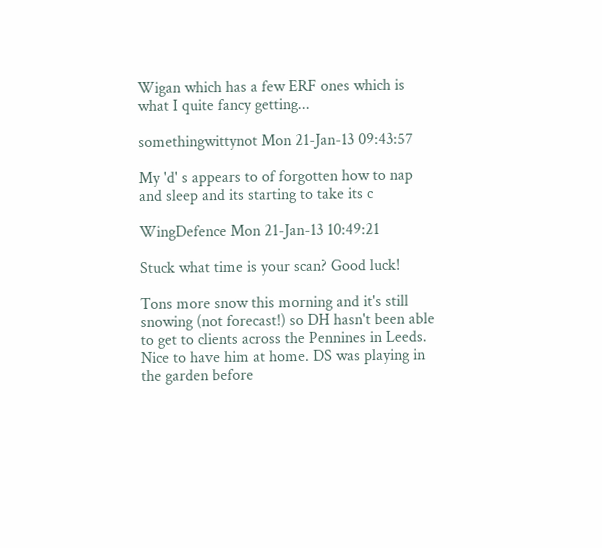Wigan which has a few ERF ones which is what I quite fancy getting...

somethingwittynot Mon 21-Jan-13 09:43:57

My 'd' s appears to of forgotten how to nap and sleep and its starting to take its c

WingDefence Mon 21-Jan-13 10:49:21

Stuck what time is your scan? Good luck!

Tons more snow this morning and it's still snowing (not forecast!) so DH hasn't been able to get to clients across the Pennines in Leeds. Nice to have him at home. DS was playing in the garden before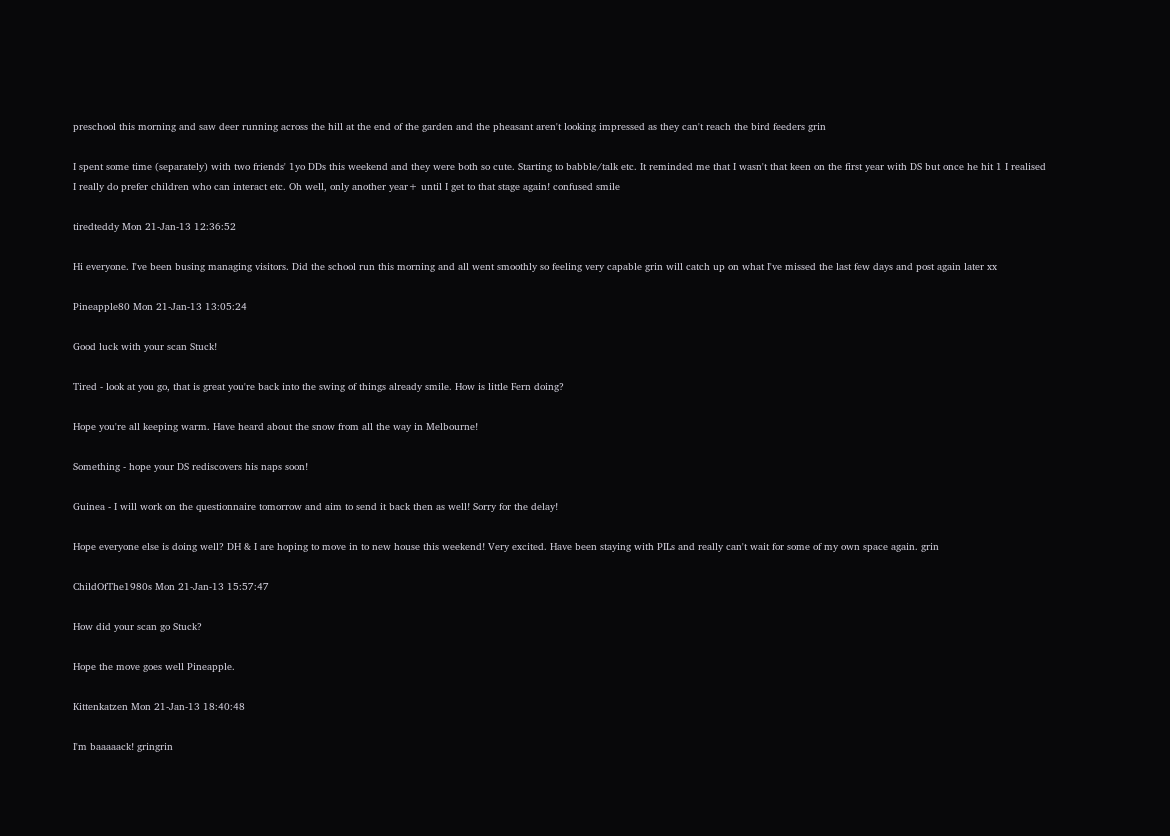preschool this morning and saw deer running across the hill at the end of the garden and the pheasant aren't looking impressed as they can't reach the bird feeders grin

I spent some time (separately) with two friends' 1yo DDs this weekend and they were both so cute. Starting to babble/talk etc. It reminded me that I wasn't that keen on the first year with DS but once he hit 1 I realised I really do prefer children who can interact etc. Oh well, only another year+ until I get to that stage again! confused smile

tiredteddy Mon 21-Jan-13 12:36:52

Hi everyone. I've been busing managing visitors. Did the school run this morning and all went smoothly so feeling very capable grin will catch up on what I've missed the last few days and post again later xx

Pineapple80 Mon 21-Jan-13 13:05:24

Good luck with your scan Stuck!

Tired - look at you go, that is great you're back into the swing of things already smile. How is little Fern doing?

Hope you're all keeping warm. Have heard about the snow from all the way in Melbourne!

Something - hope your DS rediscovers his naps soon!

Guinea - I will work on the questionnaire tomorrow and aim to send it back then as well! Sorry for the delay!

Hope everyone else is doing well? DH & I are hoping to move in to new house this weekend! Very excited. Have been staying with PILs and really can't wait for some of my own space again. grin

ChildOfThe1980s Mon 21-Jan-13 15:57:47

How did your scan go Stuck?

Hope the move goes well Pineapple.

Kittenkatzen Mon 21-Jan-13 18:40:48

I'm baaaaack! gringrin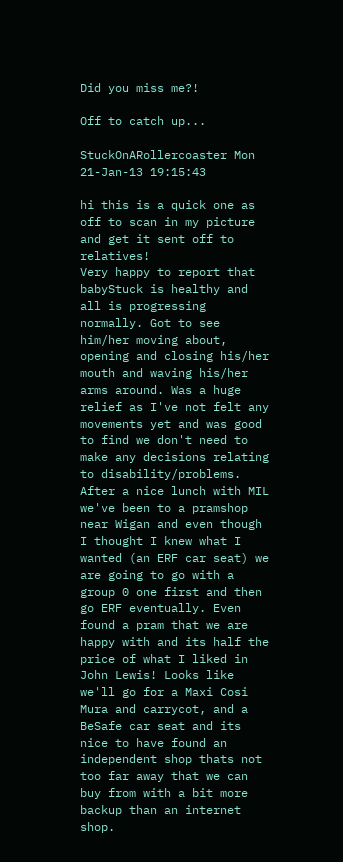Did you miss me?!

Off to catch up...

StuckOnARollercoaster Mon 21-Jan-13 19:15:43

hi this is a quick one as off to scan in my picture and get it sent off to relatives!
Very happy to report that babyStuck is healthy and all is progressing normally. Got to see him/her moving about, opening and closing his/her mouth and waving his/her arms around. Was a huge relief as I've not felt any movements yet and was good to find we don't need to make any decisions relating to disability/problems.
After a nice lunch with MIL we've been to a pramshop near Wigan and even though I thought I knew what I wanted (an ERF car seat) we are going to go with a group 0 one first and then go ERF eventually. Even found a pram that we are happy with and its half the price of what I liked in John Lewis! Looks like we'll go for a Maxi Cosi Mura and carrycot, and a BeSafe car seat and its nice to have found an independent shop thats not too far away that we can buy from with a bit more backup than an internet shop.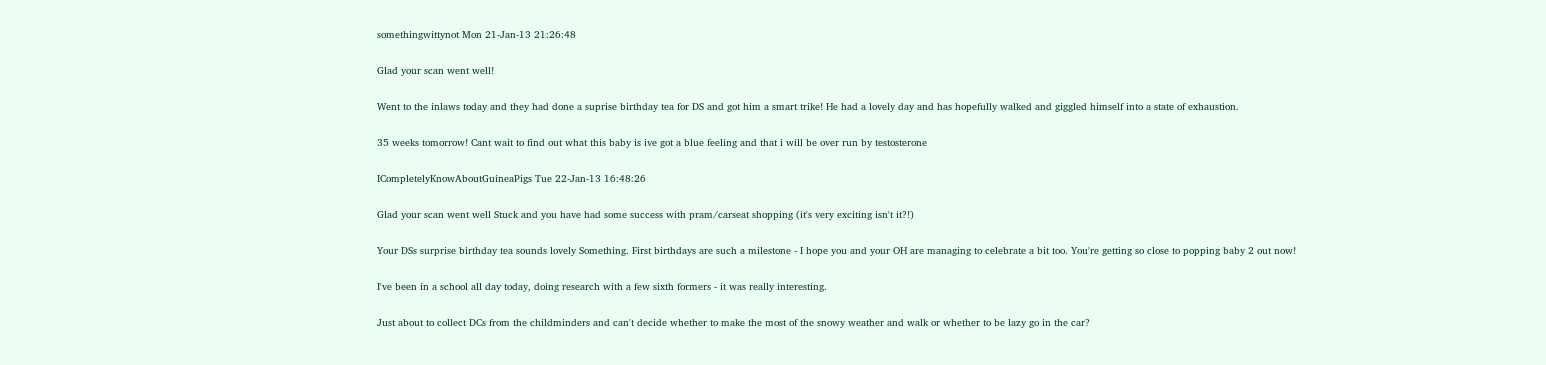somethingwittynot Mon 21-Jan-13 21:26:48

Glad your scan went well!

Went to the inlaws today and they had done a suprise birthday tea for DS and got him a smart trike! He had a lovely day and has hopefully walked and giggled himself into a state of exhaustion.

35 weeks tomorrow! Cant wait to find out what this baby is ive got a blue feeling and that i will be over run by testosterone

ICompletelyKnowAboutGuineaPigs Tue 22-Jan-13 16:48:26

Glad your scan went well Stuck and you have had some success with pram/carseat shopping (it's very exciting isn't it?!)

Your DSs surprise birthday tea sounds lovely Something. First birthdays are such a milestone - I hope you and your OH are managing to celebrate a bit too. You're getting so close to popping baby 2 out now!

I've been in a school all day today, doing research with a few sixth formers - it was really interesting.

Just about to collect DCs from the childminders and can't decide whether to make the most of the snowy weather and walk or whether to be lazy go in the car?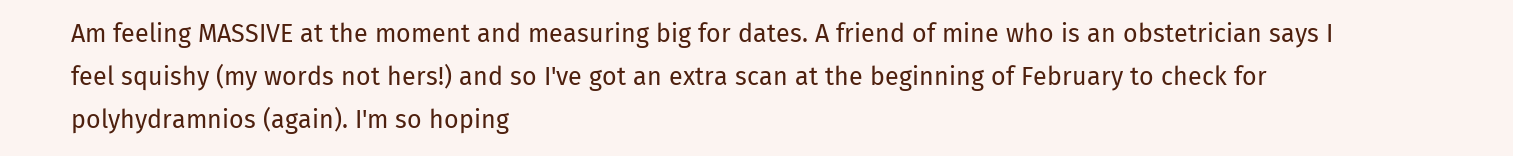Am feeling MASSIVE at the moment and measuring big for dates. A friend of mine who is an obstetrician says I feel squishy (my words not hers!) and so I've got an extra scan at the beginning of February to check for polyhydramnios (again). I'm so hoping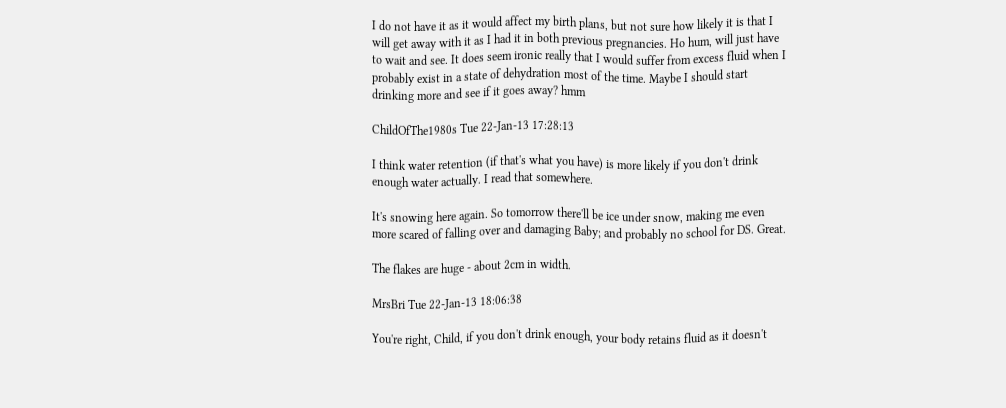I do not have it as it would affect my birth plans, but not sure how likely it is that I will get away with it as I had it in both previous pregnancies. Ho hum, will just have to wait and see. It does seem ironic really that I would suffer from excess fluid when I probably exist in a state of dehydration most of the time. Maybe I should start drinking more and see if it goes away? hmm

ChildOfThe1980s Tue 22-Jan-13 17:28:13

I think water retention (if that's what you have) is more likely if you don't drink enough water actually. I read that somewhere.

It's snowing here again. So tomorrow there'll be ice under snow, making me even more scared of falling over and damaging Baby; and probably no school for DS. Great.

The flakes are huge - about 2cm in width.

MrsBri Tue 22-Jan-13 18:06:38

You're right, Child, if you don't drink enough, your body retains fluid as it doesn't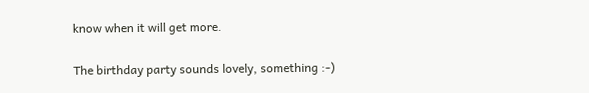know when it will get more.

The birthday party sounds lovely, something :-)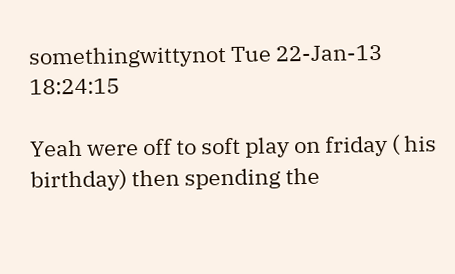somethingwittynot Tue 22-Jan-13 18:24:15

Yeah were off to soft play on friday ( his birthday) then spending the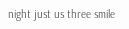night just us three smile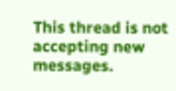This thread is not accepting new messages.